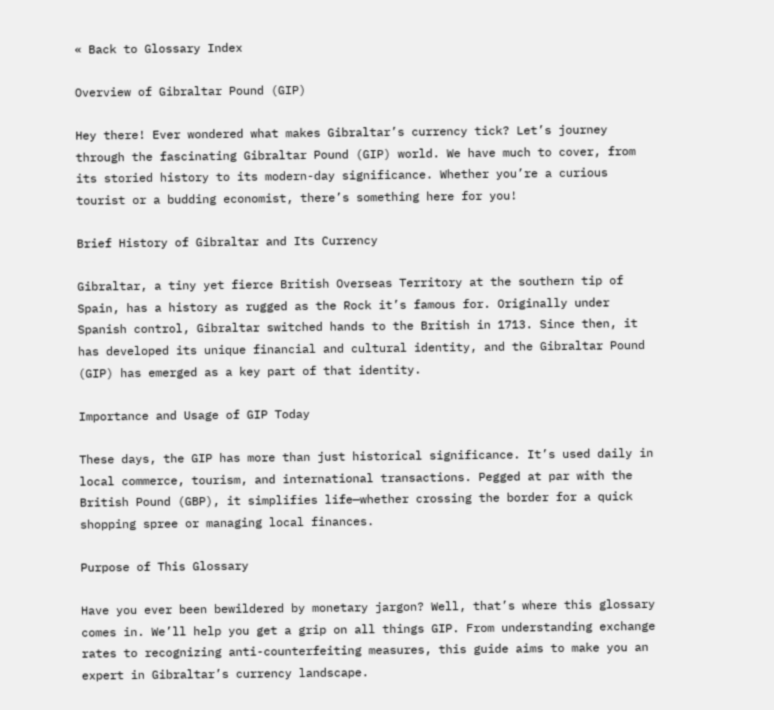« Back to Glossary Index

Overview of Gibraltar Pound (GIP)

Hey there! Ever wondered what makes Gibraltar’s currency tick? Let’s journey through the fascinating Gibraltar Pound (GIP) world. We have much to cover, from its storied history to its modern-day significance. Whether you’re a curious tourist or a budding economist, there’s something here for you!

Brief History of Gibraltar and Its Currency

Gibraltar, a tiny yet fierce British Overseas Territory at the southern tip of Spain, has a history as rugged as the Rock it’s famous for. Originally under Spanish control, Gibraltar switched hands to the British in 1713. Since then, it has developed its unique financial and cultural identity, and the Gibraltar Pound (GIP) has emerged as a key part of that identity.

Importance and Usage of GIP Today

These days, the GIP has more than just historical significance. It’s used daily in local commerce, tourism, and international transactions. Pegged at par with the British Pound (GBP), it simplifies life—whether crossing the border for a quick shopping spree or managing local finances.

Purpose of This Glossary

Have you ever been bewildered by monetary jargon? Well, that’s where this glossary comes in. We’ll help you get a grip on all things GIP. From understanding exchange rates to recognizing anti-counterfeiting measures, this guide aims to make you an expert in Gibraltar’s currency landscape.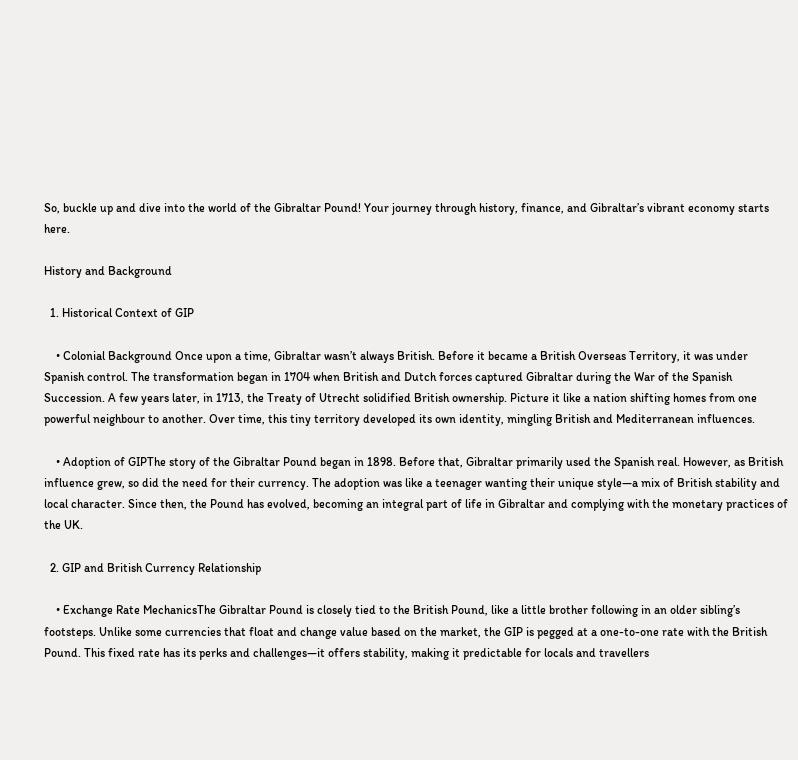So, buckle up and dive into the world of the Gibraltar Pound! Your journey through history, finance, and Gibraltar’s vibrant economy starts here.

History and Background

  1. Historical Context of GIP

    • Colonial Background Once upon a time, Gibraltar wasn’t always British. Before it became a British Overseas Territory, it was under Spanish control. The transformation began in 1704 when British and Dutch forces captured Gibraltar during the War of the Spanish Succession. A few years later, in 1713, the Treaty of Utrecht solidified British ownership. Picture it like a nation shifting homes from one powerful neighbour to another. Over time, this tiny territory developed its own identity, mingling British and Mediterranean influences.

    • Adoption of GIPThe story of the Gibraltar Pound began in 1898. Before that, Gibraltar primarily used the Spanish real. However, as British influence grew, so did the need for their currency. The adoption was like a teenager wanting their unique style—a mix of British stability and local character. Since then, the Pound has evolved, becoming an integral part of life in Gibraltar and complying with the monetary practices of the UK.

  2. GIP and British Currency Relationship

    • Exchange Rate MechanicsThe Gibraltar Pound is closely tied to the British Pound, like a little brother following in an older sibling’s footsteps. Unlike some currencies that float and change value based on the market, the GIP is pegged at a one-to-one rate with the British Pound. This fixed rate has its perks and challenges—it offers stability, making it predictable for locals and travellers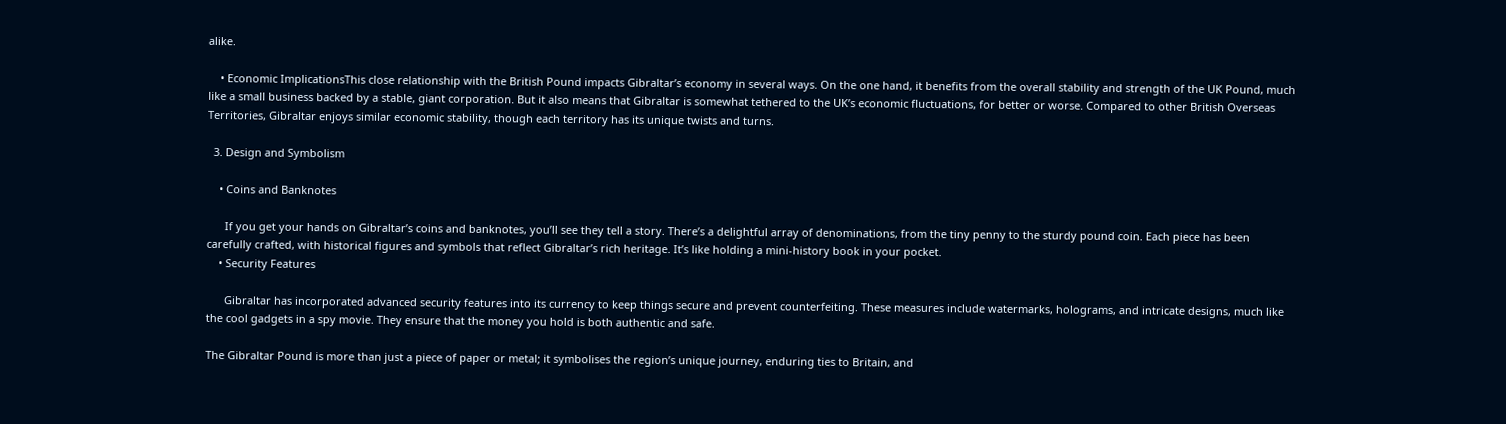alike.

    • Economic ImplicationsThis close relationship with the British Pound impacts Gibraltar’s economy in several ways. On the one hand, it benefits from the overall stability and strength of the UK Pound, much like a small business backed by a stable, giant corporation. But it also means that Gibraltar is somewhat tethered to the UK’s economic fluctuations, for better or worse. Compared to other British Overseas Territories, Gibraltar enjoys similar economic stability, though each territory has its unique twists and turns.

  3. Design and Symbolism

    • Coins and Banknotes

      If you get your hands on Gibraltar’s coins and banknotes, you’ll see they tell a story. There’s a delightful array of denominations, from the tiny penny to the sturdy pound coin. Each piece has been carefully crafted, with historical figures and symbols that reflect Gibraltar’s rich heritage. It’s like holding a mini-history book in your pocket.
    • Security Features

      Gibraltar has incorporated advanced security features into its currency to keep things secure and prevent counterfeiting. These measures include watermarks, holograms, and intricate designs, much like the cool gadgets in a spy movie. They ensure that the money you hold is both authentic and safe.

The Gibraltar Pound is more than just a piece of paper or metal; it symbolises the region’s unique journey, enduring ties to Britain, and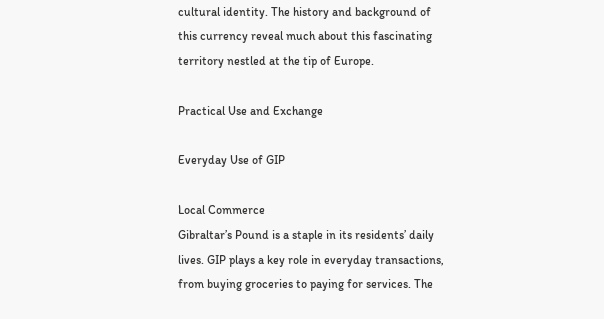cultural identity. The history and background of this currency reveal much about this fascinating territory nestled at the tip of Europe.

Practical Use and Exchange

Everyday Use of GIP

Local Commerce
Gibraltar’s Pound is a staple in its residents’ daily lives. GIP plays a key role in everyday transactions, from buying groceries to paying for services. The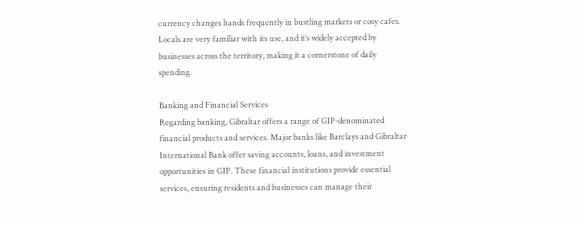currency changes hands frequently in bustling markets or cosy cafes. Locals are very familiar with its use, and it’s widely accepted by businesses across the territory, making it a cornerstone of daily spending.

Banking and Financial Services
Regarding banking, Gibraltar offers a range of GIP-denominated financial products and services. Major banks like Barclays and Gibraltar International Bank offer saving accounts, loans, and investment opportunities in GIP. These financial institutions provide essential services, ensuring residents and businesses can manage their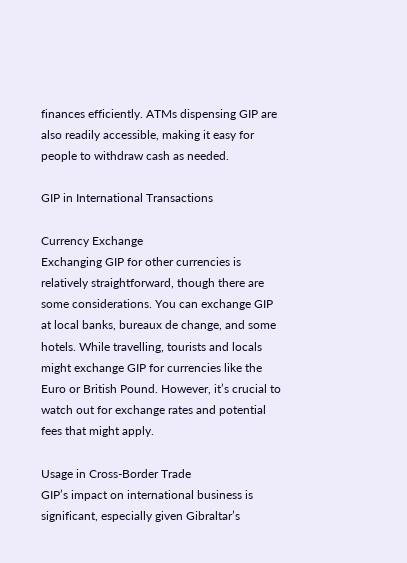finances efficiently. ATMs dispensing GIP are also readily accessible, making it easy for people to withdraw cash as needed.

GIP in International Transactions

Currency Exchange
Exchanging GIP for other currencies is relatively straightforward, though there are some considerations. You can exchange GIP at local banks, bureaux de change, and some hotels. While travelling, tourists and locals might exchange GIP for currencies like the Euro or British Pound. However, it’s crucial to watch out for exchange rates and potential fees that might apply.

Usage in Cross-Border Trade
GIP’s impact on international business is significant, especially given Gibraltar’s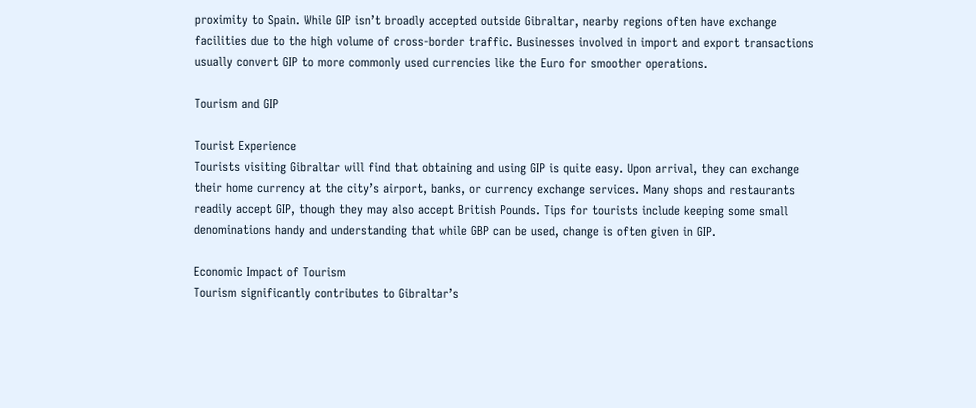proximity to Spain. While GIP isn’t broadly accepted outside Gibraltar, nearby regions often have exchange facilities due to the high volume of cross-border traffic. Businesses involved in import and export transactions usually convert GIP to more commonly used currencies like the Euro for smoother operations.

Tourism and GIP

Tourist Experience
Tourists visiting Gibraltar will find that obtaining and using GIP is quite easy. Upon arrival, they can exchange their home currency at the city’s airport, banks, or currency exchange services. Many shops and restaurants readily accept GIP, though they may also accept British Pounds. Tips for tourists include keeping some small denominations handy and understanding that while GBP can be used, change is often given in GIP.

Economic Impact of Tourism
Tourism significantly contributes to Gibraltar’s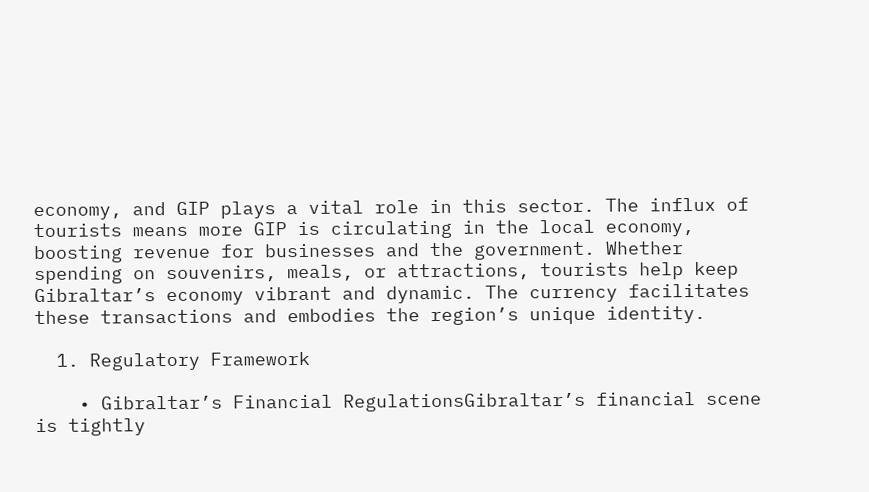economy, and GIP plays a vital role in this sector. The influx of tourists means more GIP is circulating in the local economy, boosting revenue for businesses and the government. Whether spending on souvenirs, meals, or attractions, tourists help keep Gibraltar’s economy vibrant and dynamic. The currency facilitates these transactions and embodies the region’s unique identity.

  1. Regulatory Framework

    • Gibraltar’s Financial RegulationsGibraltar’s financial scene is tightly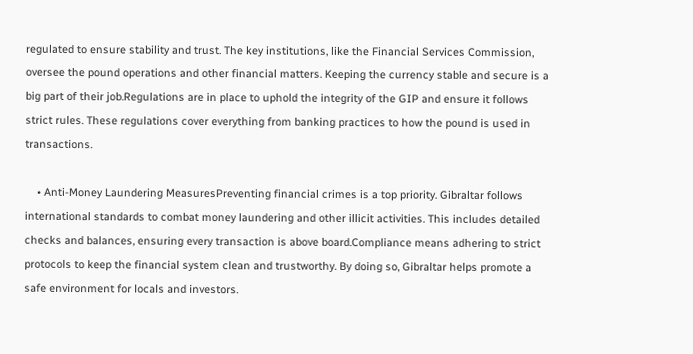regulated to ensure stability and trust. The key institutions, like the Financial Services Commission, oversee the pound operations and other financial matters. Keeping the currency stable and secure is a big part of their job.Regulations are in place to uphold the integrity of the GIP and ensure it follows strict rules. These regulations cover everything from banking practices to how the pound is used in transactions.

    • Anti-Money Laundering MeasuresPreventing financial crimes is a top priority. Gibraltar follows international standards to combat money laundering and other illicit activities. This includes detailed checks and balances, ensuring every transaction is above board.Compliance means adhering to strict protocols to keep the financial system clean and trustworthy. By doing so, Gibraltar helps promote a safe environment for locals and investors.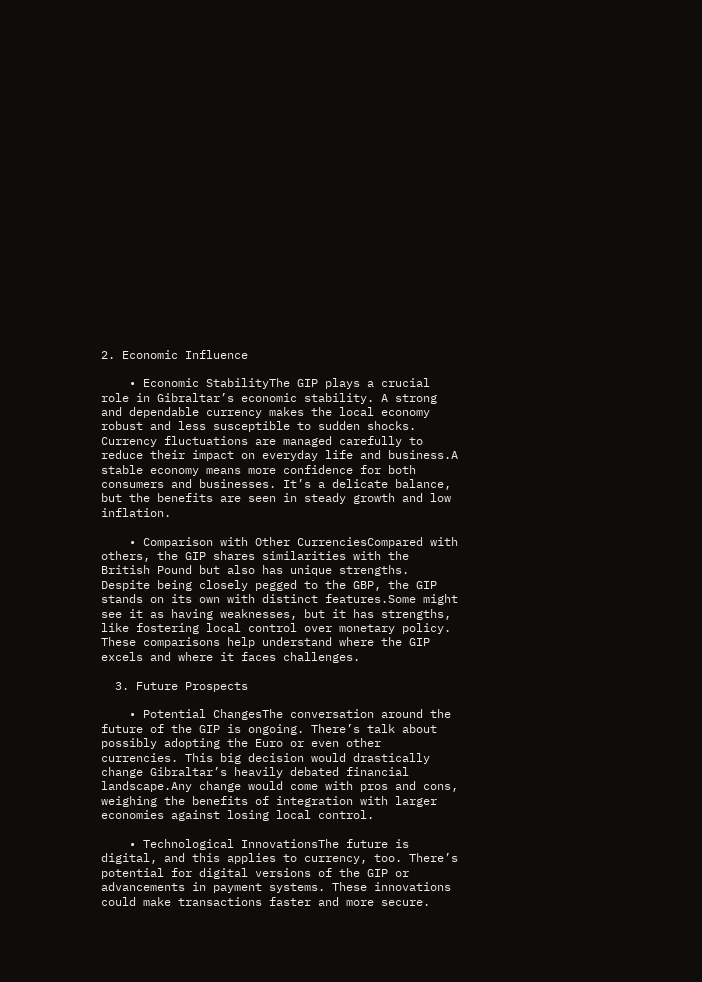2. Economic Influence

    • Economic StabilityThe GIP plays a crucial role in Gibraltar’s economic stability. A strong and dependable currency makes the local economy robust and less susceptible to sudden shocks. Currency fluctuations are managed carefully to reduce their impact on everyday life and business.A stable economy means more confidence for both consumers and businesses. It’s a delicate balance, but the benefits are seen in steady growth and low inflation.

    • Comparison with Other CurrenciesCompared with others, the GIP shares similarities with the British Pound but also has unique strengths. Despite being closely pegged to the GBP, the GIP stands on its own with distinct features.Some might see it as having weaknesses, but it has strengths, like fostering local control over monetary policy. These comparisons help understand where the GIP excels and where it faces challenges.

  3. Future Prospects

    • Potential ChangesThe conversation around the future of the GIP is ongoing. There’s talk about possibly adopting the Euro or even other currencies. This big decision would drastically change Gibraltar’s heavily debated financial landscape.Any change would come with pros and cons, weighing the benefits of integration with larger economies against losing local control.

    • Technological InnovationsThe future is digital, and this applies to currency, too. There’s potential for digital versions of the GIP or advancements in payment systems. These innovations could make transactions faster and more secure.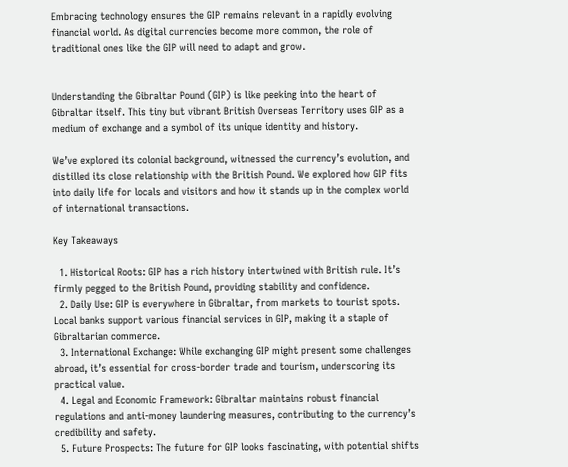Embracing technology ensures the GIP remains relevant in a rapidly evolving financial world. As digital currencies become more common, the role of traditional ones like the GIP will need to adapt and grow.


Understanding the Gibraltar Pound (GIP) is like peeking into the heart of Gibraltar itself. This tiny but vibrant British Overseas Territory uses GIP as a medium of exchange and a symbol of its unique identity and history.

We’ve explored its colonial background, witnessed the currency’s evolution, and distilled its close relationship with the British Pound. We explored how GIP fits into daily life for locals and visitors and how it stands up in the complex world of international transactions.

Key Takeaways

  1. Historical Roots: GIP has a rich history intertwined with British rule. It’s firmly pegged to the British Pound, providing stability and confidence.
  2. Daily Use: GIP is everywhere in Gibraltar, from markets to tourist spots. Local banks support various financial services in GIP, making it a staple of Gibraltarian commerce.
  3. International Exchange: While exchanging GIP might present some challenges abroad, it’s essential for cross-border trade and tourism, underscoring its practical value.
  4. Legal and Economic Framework: Gibraltar maintains robust financial regulations and anti-money laundering measures, contributing to the currency’s credibility and safety.
  5. Future Prospects: The future for GIP looks fascinating, with potential shifts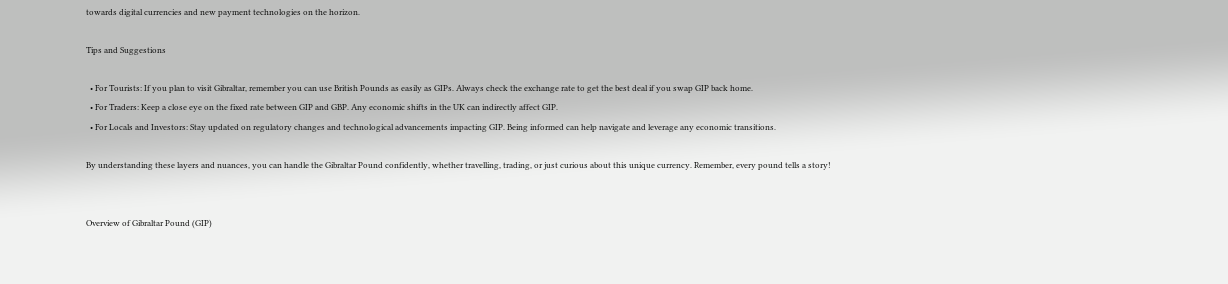towards digital currencies and new payment technologies on the horizon.

Tips and Suggestions

  • For Tourists: If you plan to visit Gibraltar, remember you can use British Pounds as easily as GIPs. Always check the exchange rate to get the best deal if you swap GIP back home.
  • For Traders: Keep a close eye on the fixed rate between GIP and GBP. Any economic shifts in the UK can indirectly affect GIP.
  • For Locals and Investors: Stay updated on regulatory changes and technological advancements impacting GIP. Being informed can help navigate and leverage any economic transitions.

By understanding these layers and nuances, you can handle the Gibraltar Pound confidently, whether travelling, trading, or just curious about this unique currency. Remember, every pound tells a story!


Overview of Gibraltar Pound (GIP)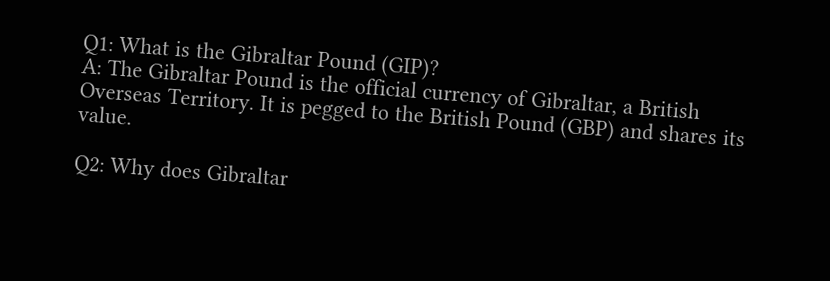Q1: What is the Gibraltar Pound (GIP)?
A: The Gibraltar Pound is the official currency of Gibraltar, a British Overseas Territory. It is pegged to the British Pound (GBP) and shares its value.

Q2: Why does Gibraltar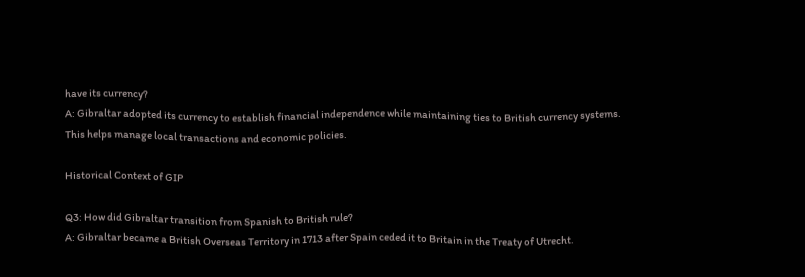have its currency?
A: Gibraltar adopted its currency to establish financial independence while maintaining ties to British currency systems. This helps manage local transactions and economic policies.

Historical Context of GIP

Q3: How did Gibraltar transition from Spanish to British rule?
A: Gibraltar became a British Overseas Territory in 1713 after Spain ceded it to Britain in the Treaty of Utrecht.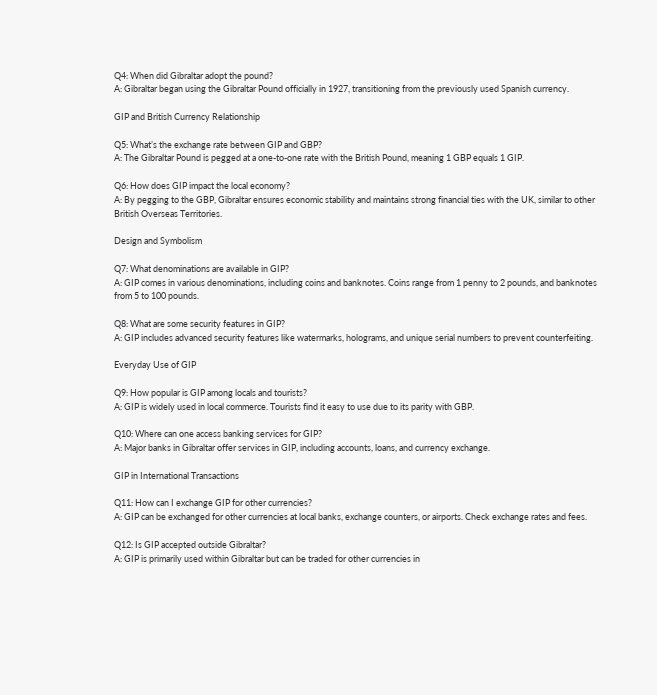Q4: When did Gibraltar adopt the pound?
A: Gibraltar began using the Gibraltar Pound officially in 1927, transitioning from the previously used Spanish currency.

GIP and British Currency Relationship

Q5: What’s the exchange rate between GIP and GBP?
A: The Gibraltar Pound is pegged at a one-to-one rate with the British Pound, meaning 1 GBP equals 1 GIP.

Q6: How does GIP impact the local economy?
A: By pegging to the GBP, Gibraltar ensures economic stability and maintains strong financial ties with the UK, similar to other British Overseas Territories.

Design and Symbolism

Q7: What denominations are available in GIP?
A: GIP comes in various denominations, including coins and banknotes. Coins range from 1 penny to 2 pounds, and banknotes from 5 to 100 pounds.

Q8: What are some security features in GIP?
A: GIP includes advanced security features like watermarks, holograms, and unique serial numbers to prevent counterfeiting.

Everyday Use of GIP

Q9: How popular is GIP among locals and tourists?
A: GIP is widely used in local commerce. Tourists find it easy to use due to its parity with GBP.

Q10: Where can one access banking services for GIP?
A: Major banks in Gibraltar offer services in GIP, including accounts, loans, and currency exchange.

GIP in International Transactions

Q11: How can I exchange GIP for other currencies?
A: GIP can be exchanged for other currencies at local banks, exchange counters, or airports. Check exchange rates and fees.

Q12: Is GIP accepted outside Gibraltar?
A: GIP is primarily used within Gibraltar but can be traded for other currencies in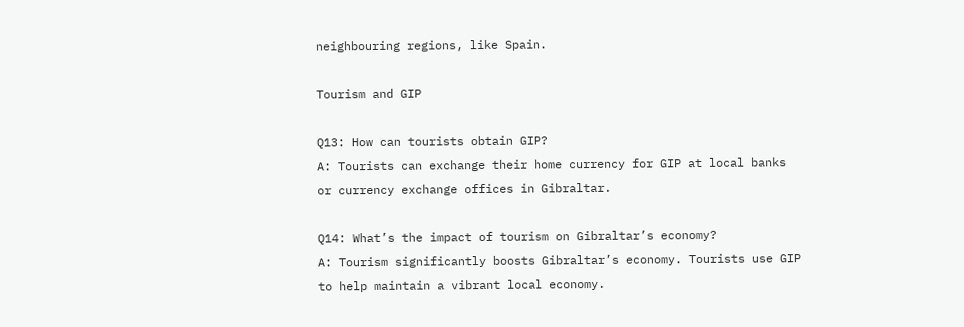neighbouring regions, like Spain.

Tourism and GIP

Q13: How can tourists obtain GIP?
A: Tourists can exchange their home currency for GIP at local banks or currency exchange offices in Gibraltar.

Q14: What’s the impact of tourism on Gibraltar’s economy?
A: Tourism significantly boosts Gibraltar’s economy. Tourists use GIP to help maintain a vibrant local economy.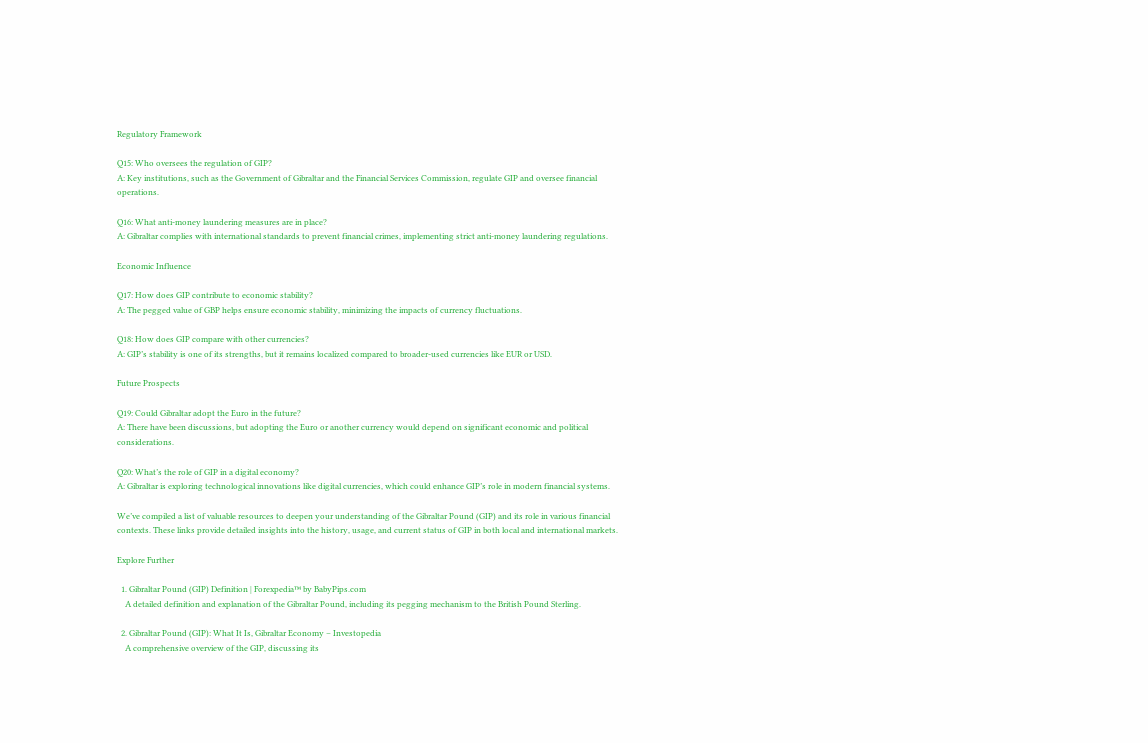Regulatory Framework

Q15: Who oversees the regulation of GIP?
A: Key institutions, such as the Government of Gibraltar and the Financial Services Commission, regulate GIP and oversee financial operations.

Q16: What anti-money laundering measures are in place?
A: Gibraltar complies with international standards to prevent financial crimes, implementing strict anti-money laundering regulations.

Economic Influence

Q17: How does GIP contribute to economic stability?
A: The pegged value of GBP helps ensure economic stability, minimizing the impacts of currency fluctuations.

Q18: How does GIP compare with other currencies?
A: GIP’s stability is one of its strengths, but it remains localized compared to broader-used currencies like EUR or USD.

Future Prospects

Q19: Could Gibraltar adopt the Euro in the future?
A: There have been discussions, but adopting the Euro or another currency would depend on significant economic and political considerations.

Q20: What’s the role of GIP in a digital economy?
A: Gibraltar is exploring technological innovations like digital currencies, which could enhance GIP’s role in modern financial systems.

We’ve compiled a list of valuable resources to deepen your understanding of the Gibraltar Pound (GIP) and its role in various financial contexts. These links provide detailed insights into the history, usage, and current status of GIP in both local and international markets.

Explore Further

  1. Gibraltar Pound (GIP) Definition | Forexpedia™ by BabyPips.com
    A detailed definition and explanation of the Gibraltar Pound, including its pegging mechanism to the British Pound Sterling.

  2. Gibraltar Pound (GIP): What It Is, Gibraltar Economy – Investopedia
    A comprehensive overview of the GIP, discussing its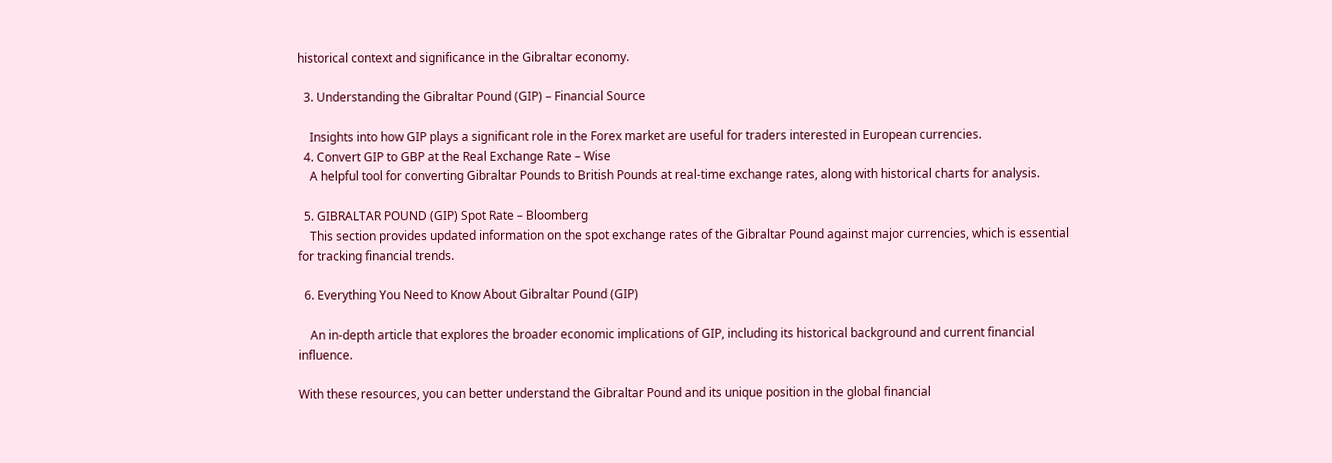historical context and significance in the Gibraltar economy.

  3. Understanding the Gibraltar Pound (GIP) – Financial Source

    Insights into how GIP plays a significant role in the Forex market are useful for traders interested in European currencies.
  4. Convert GIP to GBP at the Real Exchange Rate – Wise
    A helpful tool for converting Gibraltar Pounds to British Pounds at real-time exchange rates, along with historical charts for analysis.

  5. GIBRALTAR POUND (GIP) Spot Rate – Bloomberg
    This section provides updated information on the spot exchange rates of the Gibraltar Pound against major currencies, which is essential for tracking financial trends.

  6. Everything You Need to Know About Gibraltar Pound (GIP)

    An in-depth article that explores the broader economic implications of GIP, including its historical background and current financial influence.

With these resources, you can better understand the Gibraltar Pound and its unique position in the global financial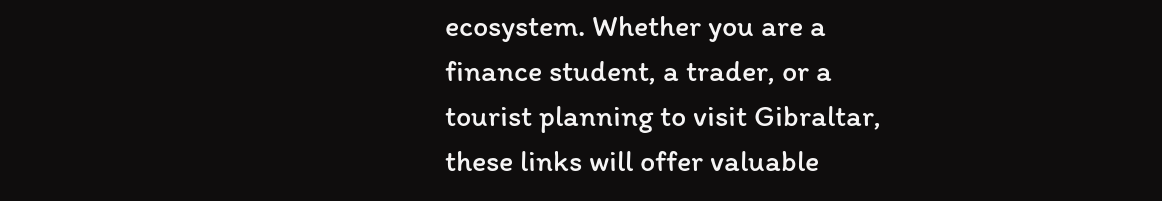ecosystem. Whether you are a finance student, a trader, or a tourist planning to visit Gibraltar, these links will offer valuable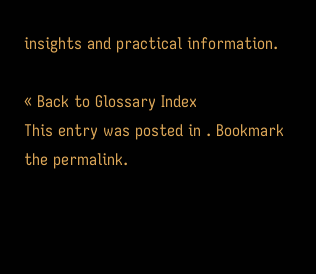insights and practical information.

« Back to Glossary Index
This entry was posted in . Bookmark the permalink.